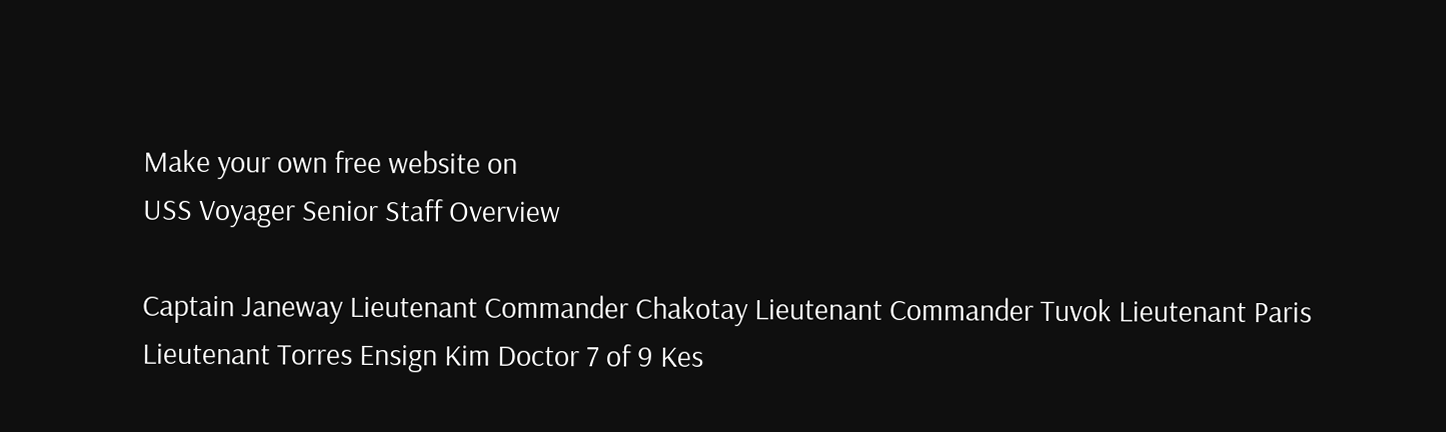Make your own free website on
USS Voyager Senior Staff Overview

Captain Janeway Lieutenant Commander Chakotay Lieutenant Commander Tuvok Lieutenant Paris Lieutenant Torres Ensign Kim Doctor 7 of 9 Kes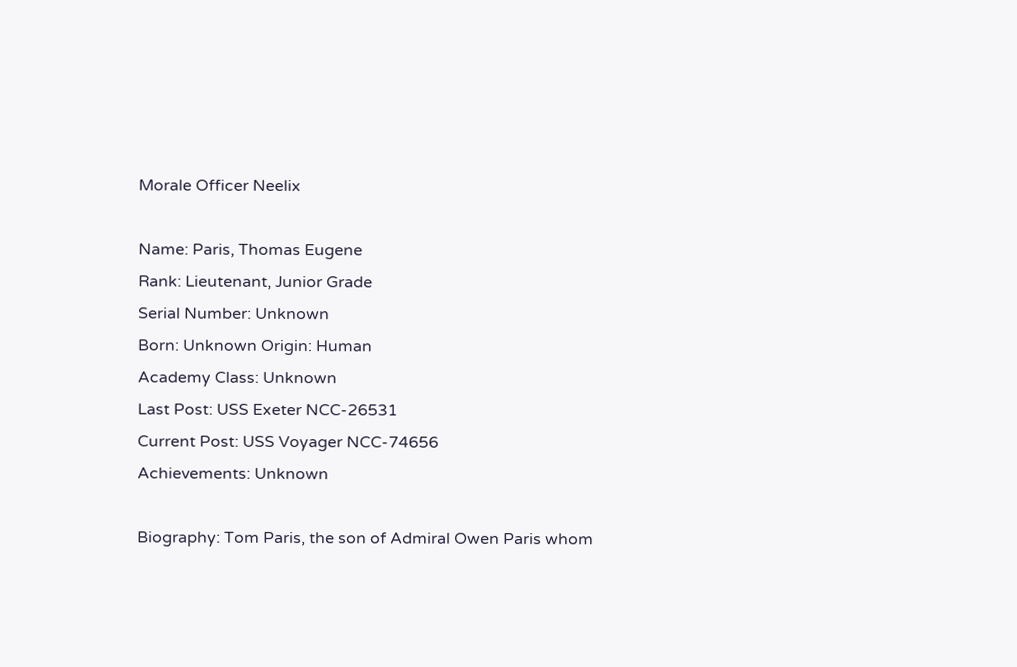Morale Officer Neelix

Name: Paris, Thomas Eugene
Rank: Lieutenant, Junior Grade
Serial Number: Unknown
Born: Unknown Origin: Human
Academy Class: Unknown
Last Post: USS Exeter NCC-26531
Current Post: USS Voyager NCC-74656
Achievements: Unknown

Biography: Tom Paris, the son of Admiral Owen Paris whom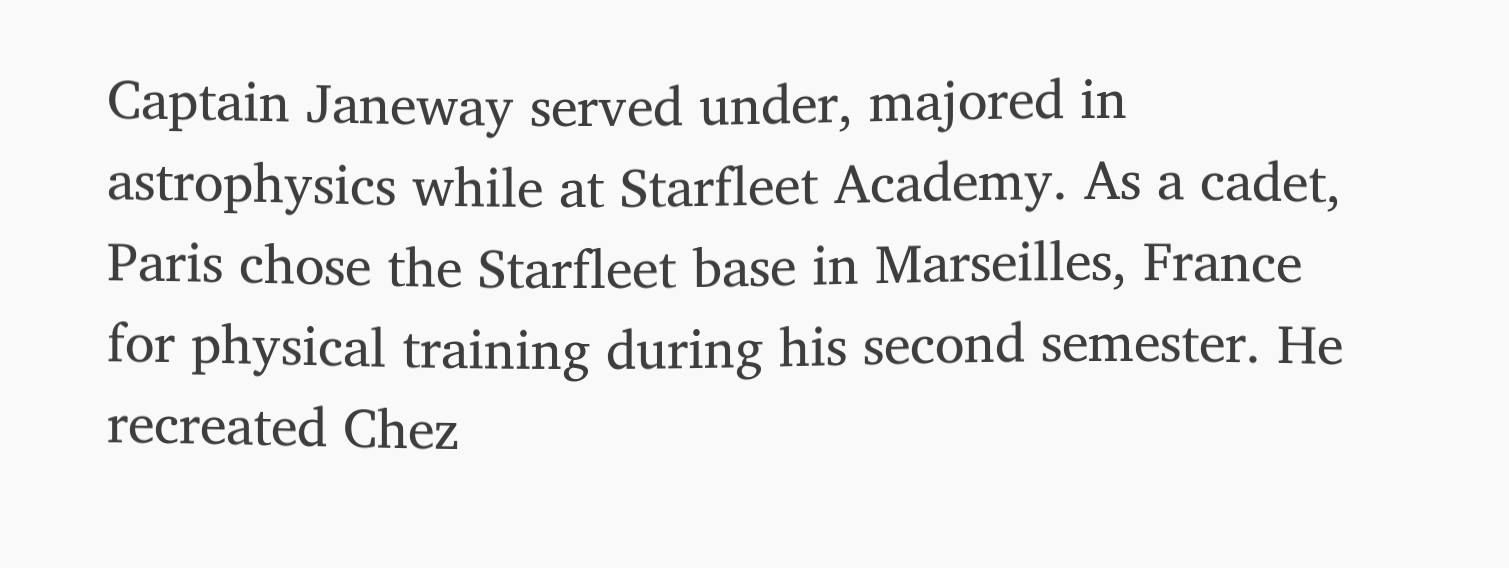Captain Janeway served under, majored in astrophysics while at Starfleet Academy. As a cadet, Paris chose the Starfleet base in Marseilles, France for physical training during his second semester. He recreated Chez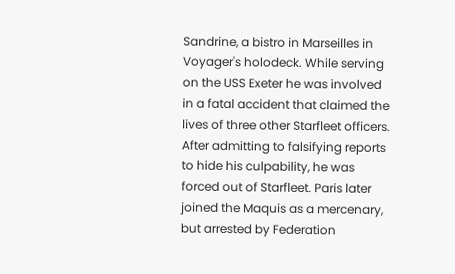Sandrine, a bistro in Marseilles in Voyager's holodeck. While serving on the USS Exeter he was involved in a fatal accident that claimed the lives of three other Starfleet officers. After admitting to falsifying reports to hide his culpability, he was forced out of Starfleet. Paris later joined the Maquis as a mercenary, but arrested by Federation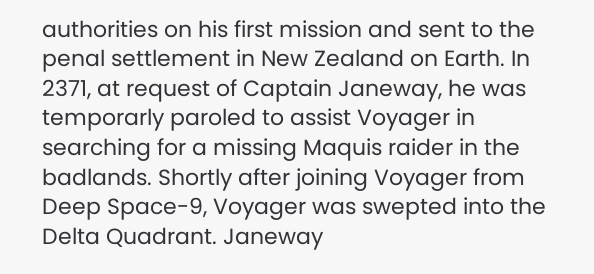authorities on his first mission and sent to the penal settlement in New Zealand on Earth. In 2371, at request of Captain Janeway, he was temporarly paroled to assist Voyager in searching for a missing Maquis raider in the badlands. Shortly after joining Voyager from Deep Space-9, Voyager was swepted into the Delta Quadrant. Janeway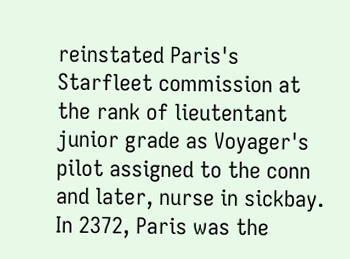reinstated Paris's Starfleet commission at the rank of lieutentant junior grade as Voyager's pilot assigned to the conn and later, nurse in sickbay. In 2372, Paris was the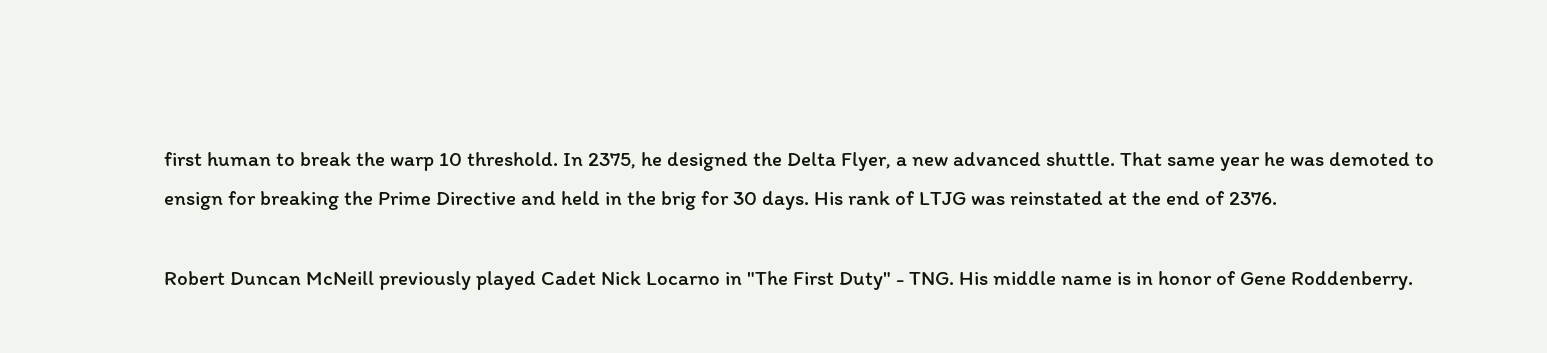first human to break the warp 10 threshold. In 2375, he designed the Delta Flyer, a new advanced shuttle. That same year he was demoted to ensign for breaking the Prime Directive and held in the brig for 30 days. His rank of LTJG was reinstated at the end of 2376.

Robert Duncan McNeill previously played Cadet Nick Locarno in "The First Duty" - TNG. His middle name is in honor of Gene Roddenberry.